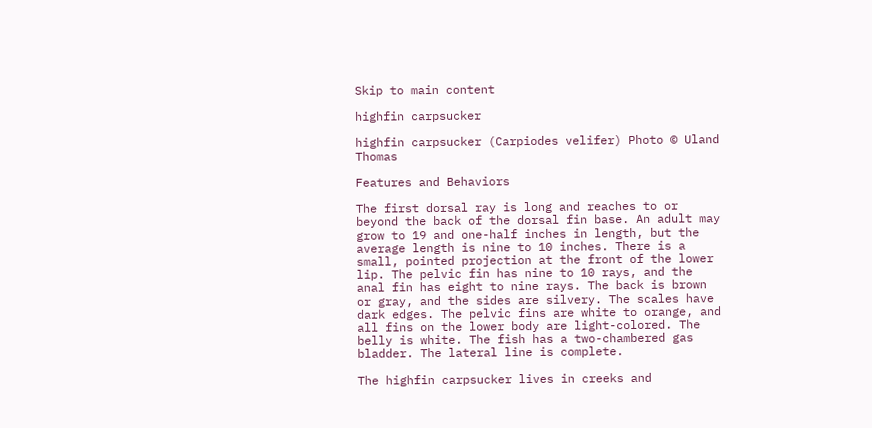Skip to main content

highfin carpsucker

highfin carpsucker (Carpiodes velifer) Photo © Uland Thomas

Features and Behaviors

The first dorsal ray is long and reaches to or beyond the back of the dorsal fin base. An adult may grow to 19 and one-half inches in length, but the average length is nine to 10 inches. There is a small, pointed projection at the front of the lower lip. The pelvic fin has nine to 10 rays, and the anal fin has eight to nine rays. The back is brown or gray, and the sides are silvery. The scales have dark edges. The pelvic fins are white to orange, and all fins on the lower body are light-colored. The belly is white. The fish has a two-chambered gas bladder. The lateral line is complete.

The highfin carpsucker lives in creeks and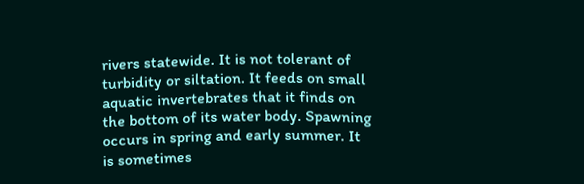rivers statewide. It is not tolerant of turbidity or siltation. It feeds on small aquatic invertebrates that it finds on the bottom of its water body. Spawning occurs in spring and early summer. It is sometimes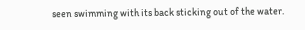seen swimming with its back sticking out of the water.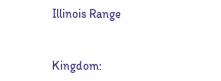Illinois Range


Kingdom: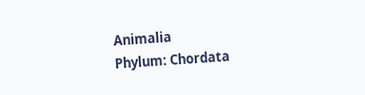Animalia
Phylum: Chordata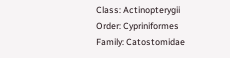Class: Actinopterygii
Order: Cypriniformes
Family: Catostomidae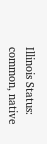Illinois Status: common, native